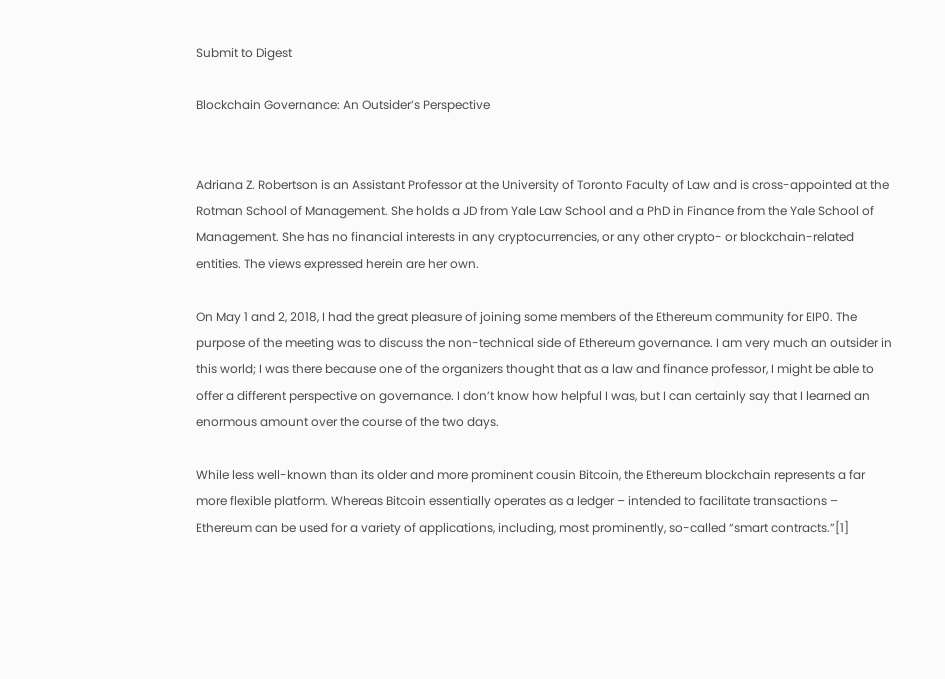Submit to Digest

Blockchain Governance: An Outsider’s Perspective


Adriana Z. Robertson is an Assistant Professor at the University of Toronto Faculty of Law and is cross-appointed at the Rotman School of Management. She holds a JD from Yale Law School and a PhD in Finance from the Yale School of Management. She has no financial interests in any cryptocurrencies, or any other crypto- or blockchain-related entities. The views expressed herein are her own.

On May 1 and 2, 2018, I had the great pleasure of joining some members of the Ethereum community for EIP0. The purpose of the meeting was to discuss the non-technical side of Ethereum governance. I am very much an outsider in this world; I was there because one of the organizers thought that as a law and finance professor, I might be able to offer a different perspective on governance. I don’t know how helpful I was, but I can certainly say that I learned an enormous amount over the course of the two days.

While less well-known than its older and more prominent cousin Bitcoin, the Ethereum blockchain represents a far more flexible platform. Whereas Bitcoin essentially operates as a ledger – intended to facilitate transactions – Ethereum can be used for a variety of applications, including, most prominently, so-called “smart contracts.”[1]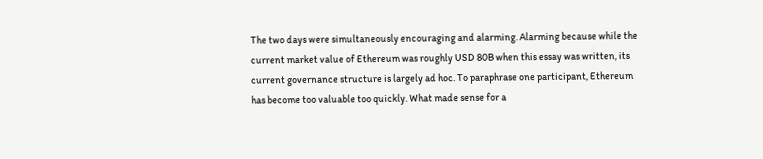The two days were simultaneously encouraging and alarming. Alarming because while the current market value of Ethereum was roughly USD 80B when this essay was written, its current governance structure is largely ad hoc. To paraphrase one participant, Ethereum has become too valuable too quickly. What made sense for a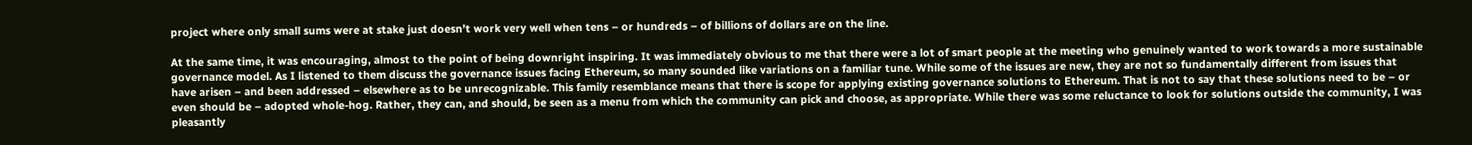project where only small sums were at stake just doesn’t work very well when tens – or hundreds – of billions of dollars are on the line.

At the same time, it was encouraging, almost to the point of being downright inspiring. It was immediately obvious to me that there were a lot of smart people at the meeting who genuinely wanted to work towards a more sustainable governance model. As I listened to them discuss the governance issues facing Ethereum, so many sounded like variations on a familiar tune. While some of the issues are new, they are not so fundamentally different from issues that have arisen – and been addressed – elsewhere as to be unrecognizable. This family resemblance means that there is scope for applying existing governance solutions to Ethereum. That is not to say that these solutions need to be – or even should be – adopted whole-hog. Rather, they can, and should, be seen as a menu from which the community can pick and choose, as appropriate. While there was some reluctance to look for solutions outside the community, I was pleasantly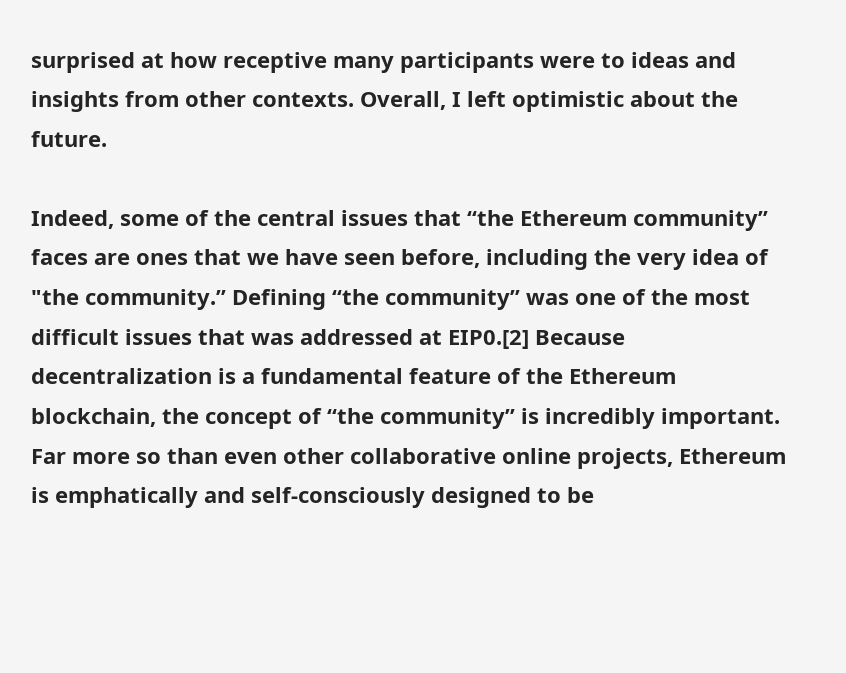surprised at how receptive many participants were to ideas and insights from other contexts. Overall, I left optimistic about the future.

Indeed, some of the central issues that “the Ethereum community” faces are ones that we have seen before, including the very idea of "the community.” Defining “the community” was one of the most difficult issues that was addressed at EIP0.[2] Because decentralization is a fundamental feature of the Ethereum blockchain, the concept of “the community” is incredibly important. Far more so than even other collaborative online projects, Ethereum is emphatically and self-consciously designed to be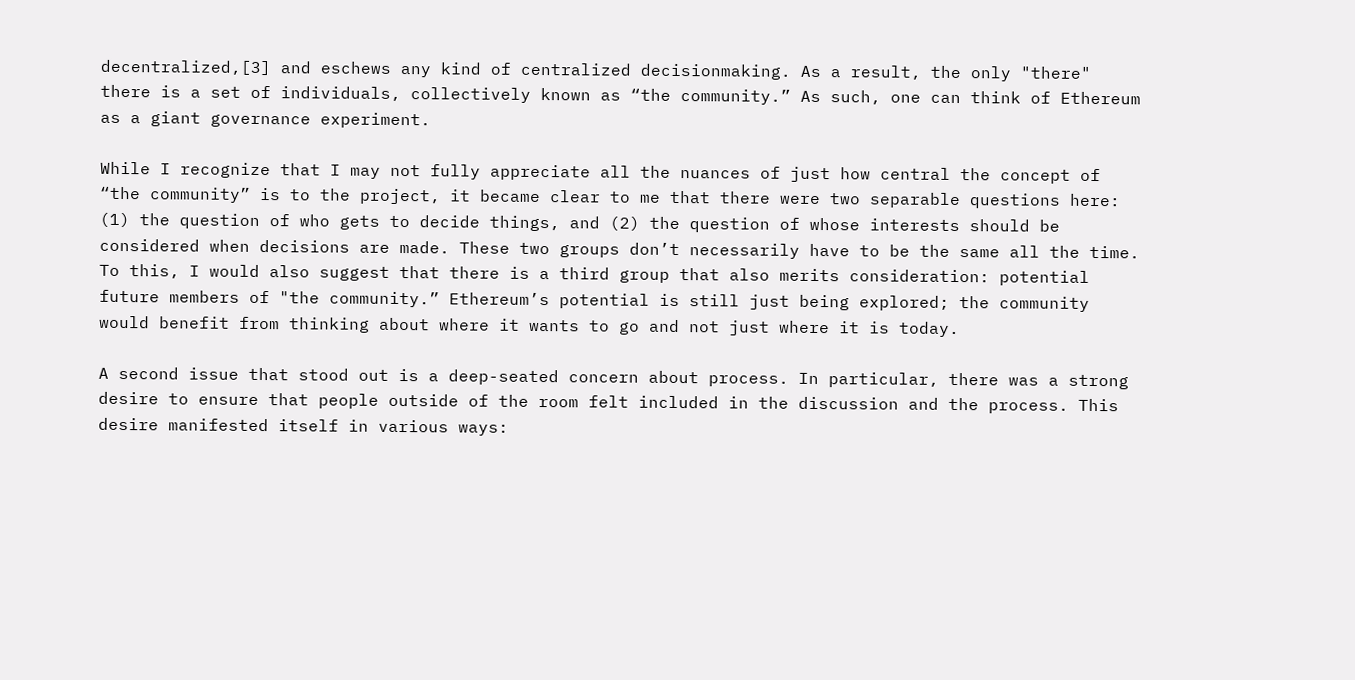decentralized,[3] and eschews any kind of centralized decisionmaking. As a result, the only "there" there is a set of individuals, collectively known as “the community.” As such, one can think of Ethereum as a giant governance experiment.

While I recognize that I may not fully appreciate all the nuances of just how central the concept of “the community” is to the project, it became clear to me that there were two separable questions here: (1) the question of who gets to decide things, and (2) the question of whose interests should be considered when decisions are made. These two groups don’t necessarily have to be the same all the time. To this, I would also suggest that there is a third group that also merits consideration: potential future members of "the community.” Ethereum’s potential is still just being explored; the community would benefit from thinking about where it wants to go and not just where it is today.

A second issue that stood out is a deep-seated concern about process. In particular, there was a strong desire to ensure that people outside of the room felt included in the discussion and the process. This desire manifested itself in various ways: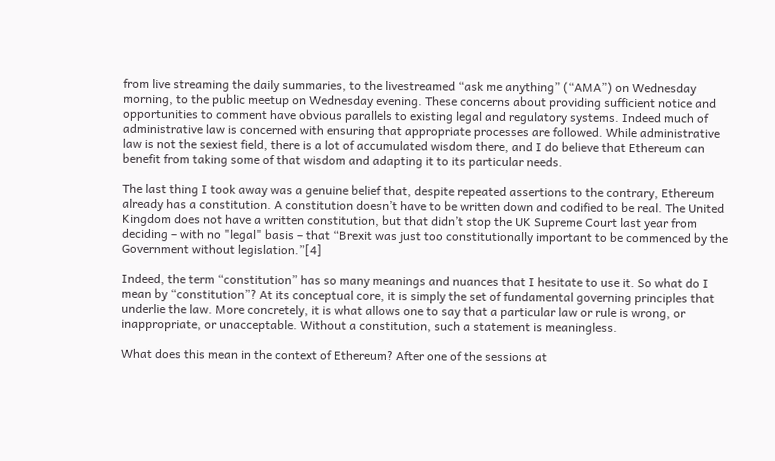from live streaming the daily summaries, to the livestreamed “ask me anything” (“AMA”) on Wednesday morning, to the public meetup on Wednesday evening. These concerns about providing sufficient notice and opportunities to comment have obvious parallels to existing legal and regulatory systems. Indeed much of administrative law is concerned with ensuring that appropriate processes are followed. While administrative law is not the sexiest field, there is a lot of accumulated wisdom there, and I do believe that Ethereum can benefit from taking some of that wisdom and adapting it to its particular needs.

The last thing I took away was a genuine belief that, despite repeated assertions to the contrary, Ethereum already has a constitution. A constitution doesn’t have to be written down and codified to be real. The United Kingdom does not have a written constitution, but that didn’t stop the UK Supreme Court last year from deciding – with no "legal" basis – that “Brexit was just too constitutionally important to be commenced by the Government without legislation.”[4]

Indeed, the term “constitution” has so many meanings and nuances that I hesitate to use it. So what do I mean by “constitution”? At its conceptual core, it is simply the set of fundamental governing principles that underlie the law. More concretely, it is what allows one to say that a particular law or rule is wrong, or inappropriate, or unacceptable. Without a constitution, such a statement is meaningless.

What does this mean in the context of Ethereum? After one of the sessions at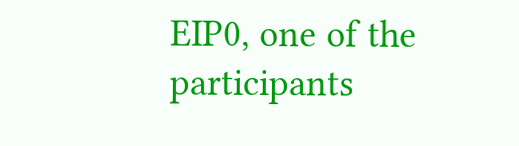EIP0, one of the participants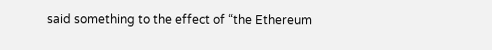said something to the effect of “the Ethereum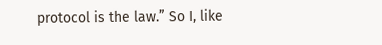protocol is the law.” So I, like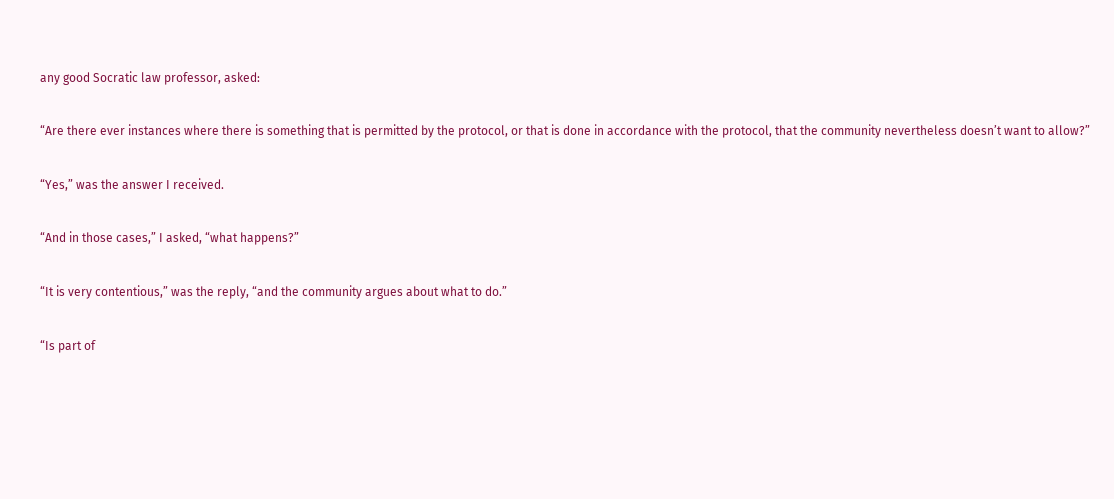any good Socratic law professor, asked:

“Are there ever instances where there is something that is permitted by the protocol, or that is done in accordance with the protocol, that the community nevertheless doesn’t want to allow?”

“Yes,” was the answer I received.

“And in those cases,” I asked, “what happens?”

“It is very contentious,” was the reply, “and the community argues about what to do.”

“Is part of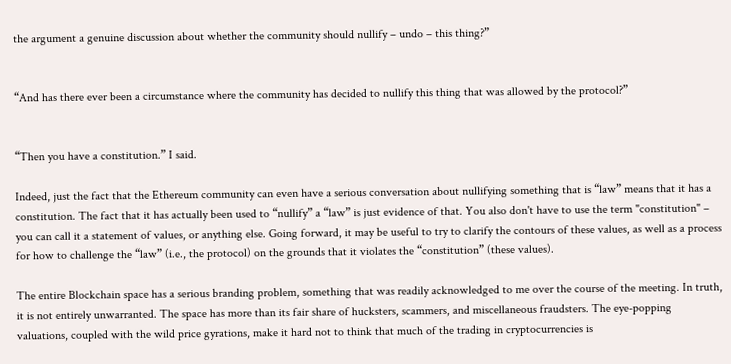the argument a genuine discussion about whether the community should nullify – undo – this thing?”


“And has there ever been a circumstance where the community has decided to nullify this thing that was allowed by the protocol?”


“Then you have a constitution.” I said.

Indeed, just the fact that the Ethereum community can even have a serious conversation about nullifying something that is “law” means that it has a constitution. The fact that it has actually been used to “nullify” a “law” is just evidence of that. You also don't have to use the term "constitution" – you can call it a statement of values, or anything else. Going forward, it may be useful to try to clarify the contours of these values, as well as a process for how to challenge the “law” (i.e., the protocol) on the grounds that it violates the “constitution” (these values).

The entire Blockchain space has a serious branding problem, something that was readily acknowledged to me over the course of the meeting. In truth, it is not entirely unwarranted. The space has more than its fair share of hucksters, scammers, and miscellaneous fraudsters. The eye-popping valuations, coupled with the wild price gyrations, make it hard not to think that much of the trading in cryptocurrencies is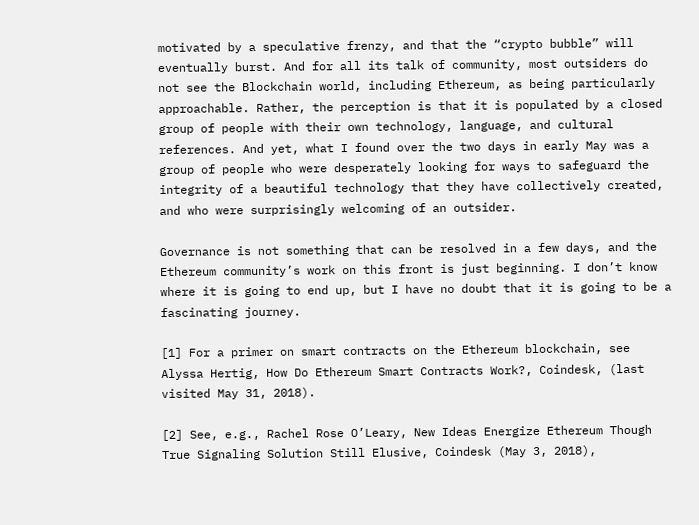motivated by a speculative frenzy, and that the “crypto bubble” will eventually burst. And for all its talk of community, most outsiders do not see the Blockchain world, including Ethereum, as being particularly approachable. Rather, the perception is that it is populated by a closed group of people with their own technology, language, and cultural references. And yet, what I found over the two days in early May was a group of people who were desperately looking for ways to safeguard the integrity of a beautiful technology that they have collectively created, and who were surprisingly welcoming of an outsider.

Governance is not something that can be resolved in a few days, and the Ethereum community’s work on this front is just beginning. I don’t know where it is going to end up, but I have no doubt that it is going to be a fascinating journey.

[1] For a primer on smart contracts on the Ethereum blockchain, see Alyssa Hertig, How Do Ethereum Smart Contracts Work?, Coindesk, (last visited May 31, 2018).

[2] See, e.g., Rachel Rose O’Leary, New Ideas Energize Ethereum Though True Signaling Solution Still Elusive, Coindesk (May 3, 2018),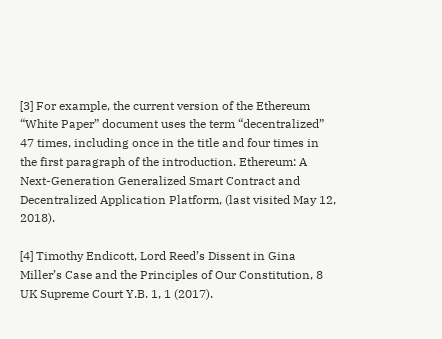[3] For example, the current version of the Ethereum “White Paper” document uses the term “decentralized” 47 times, including once in the title and four times in the first paragraph of the introduction. Ethereum: A Next-Generation Generalized Smart Contract and Decentralized Application Platform, (last visited May 12, 2018).

[4] Timothy Endicott, Lord Reed’s Dissent in Gina Miller’s Case and the Principles of Our Constitution, 8 UK Supreme Court Y.B. 1, 1 (2017).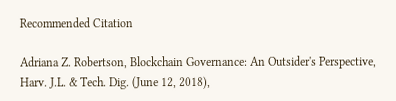Recommended Citation

Adriana Z. Robertson, Blockchain Governance: An Outsider's Perspective, Harv. J.L. & Tech. Dig. (June 12, 2018),